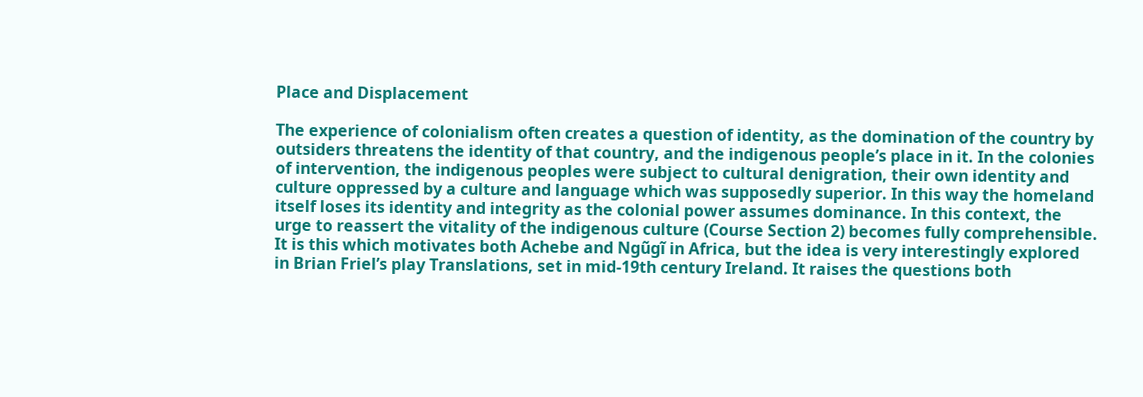Place and Displacement

The experience of colonialism often creates a question of identity, as the domination of the country by outsiders threatens the identity of that country, and the indigenous people’s place in it. In the colonies of intervention, the indigenous peoples were subject to cultural denigration, their own identity and culture oppressed by a culture and language which was supposedly superior. In this way the homeland itself loses its identity and integrity as the colonial power assumes dominance. In this context, the urge to reassert the vitality of the indigenous culture (Course Section 2) becomes fully comprehensible. It is this which motivates both Achebe and Ngũgĩ in Africa, but the idea is very interestingly explored in Brian Friel’s play Translations, set in mid-19th century Ireland. It raises the questions both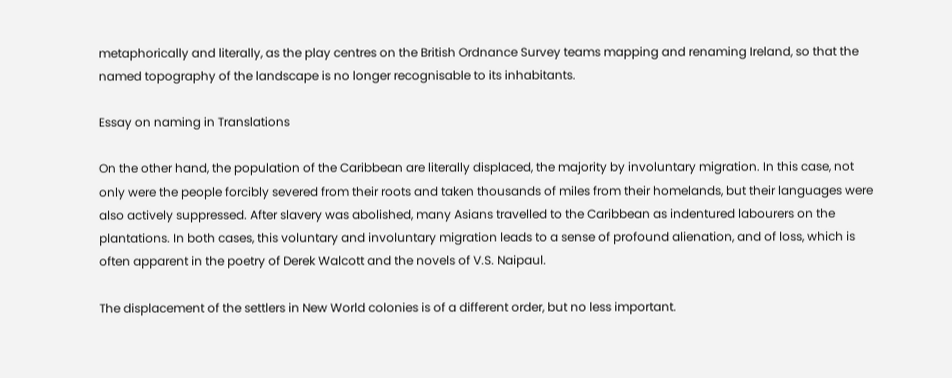metaphorically and literally, as the play centres on the British Ordnance Survey teams mapping and renaming Ireland, so that the named topography of the landscape is no longer recognisable to its inhabitants.

Essay on naming in Translations

On the other hand, the population of the Caribbean are literally displaced, the majority by involuntary migration. In this case, not only were the people forcibly severed from their roots and taken thousands of miles from their homelands, but their languages were also actively suppressed. After slavery was abolished, many Asians travelled to the Caribbean as indentured labourers on the plantations. In both cases, this voluntary and involuntary migration leads to a sense of profound alienation, and of loss, which is often apparent in the poetry of Derek Walcott and the novels of V.S. Naipaul.

The displacement of the settlers in New World colonies is of a different order, but no less important.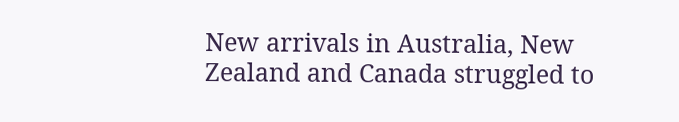New arrivals in Australia, New Zealand and Canada struggled to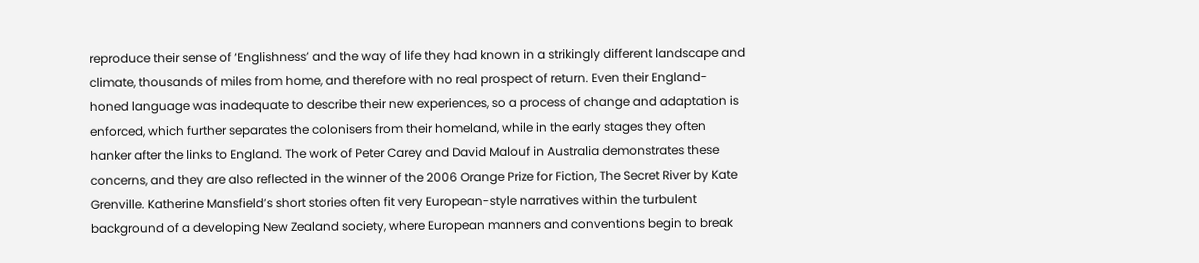reproduce their sense of ‘Englishness’ and the way of life they had known in a strikingly different landscape and climate, thousands of miles from home, and therefore with no real prospect of return. Even their England-honed language was inadequate to describe their new experiences, so a process of change and adaptation is enforced, which further separates the colonisers from their homeland, while in the early stages they often hanker after the links to England. The work of Peter Carey and David Malouf in Australia demonstrates these concerns, and they are also reflected in the winner of the 2006 Orange Prize for Fiction, The Secret River by Kate Grenville. Katherine Mansfield’s short stories often fit very European-style narratives within the turbulent background of a developing New Zealand society, where European manners and conventions begin to break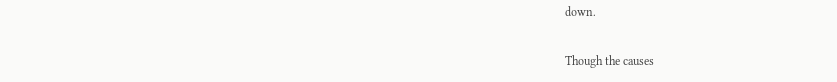down.

Though the causes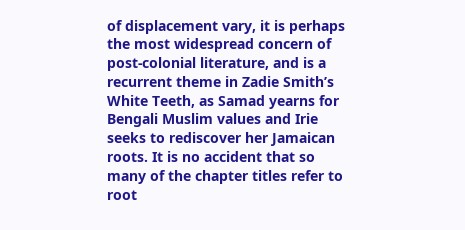of displacement vary, it is perhaps the most widespread concern of post-colonial literature, and is a recurrent theme in Zadie Smith’s White Teeth, as Samad yearns for Bengali Muslim values and Irie seeks to rediscover her Jamaican roots. It is no accident that so many of the chapter titles refer to root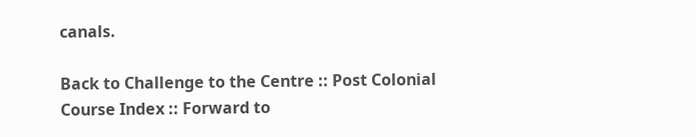canals.

Back to Challenge to the Centre :: Post Colonial Course Index :: Forward to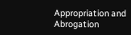Appropriation and Abrogation